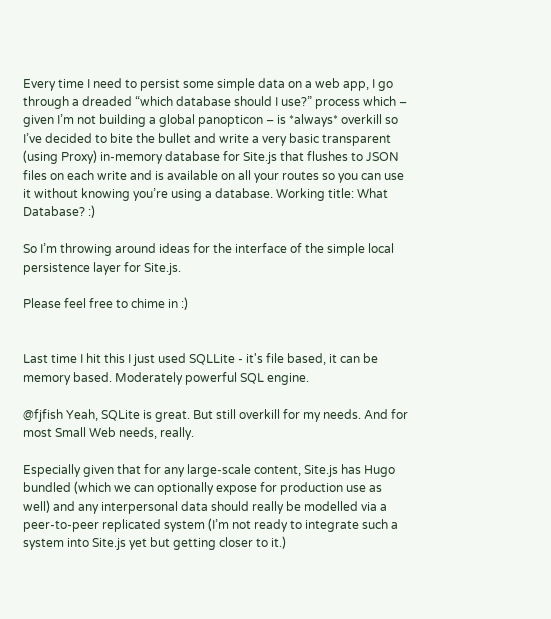Every time I need to persist some simple data on a web app, I go through a dreaded “which database should I use?” process which – given I’m not building a global panopticon – is *always* overkill so I’ve decided to bite the bullet and write a very basic transparent (using Proxy) in-memory database for Site.js that flushes to JSON files on each write and is available on all your routes so you can use it without knowing you’re using a database. Working title: What Database? :)

So I’m throwing around ideas for the interface of the simple local persistence layer for Site.js.

Please feel free to chime in :)


Last time I hit this I just used SQLLite - it's file based, it can be memory based. Moderately powerful SQL engine.

@fjfish Yeah, SQLite is great. But still overkill for my needs. And for most Small Web needs, really.

Especially given that for any large-scale content, Site.js has Hugo bundled (which we can optionally expose for production use as well) and any interpersonal data should really be modelled via a peer-to-peer replicated system (I’m not ready to integrate such a system into Site.js yet but getting closer to it.)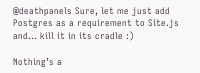@deathpanels Sure, let me just add Postgres as a requirement to Site.js and… kill it in its cradle :)

Nothing’s a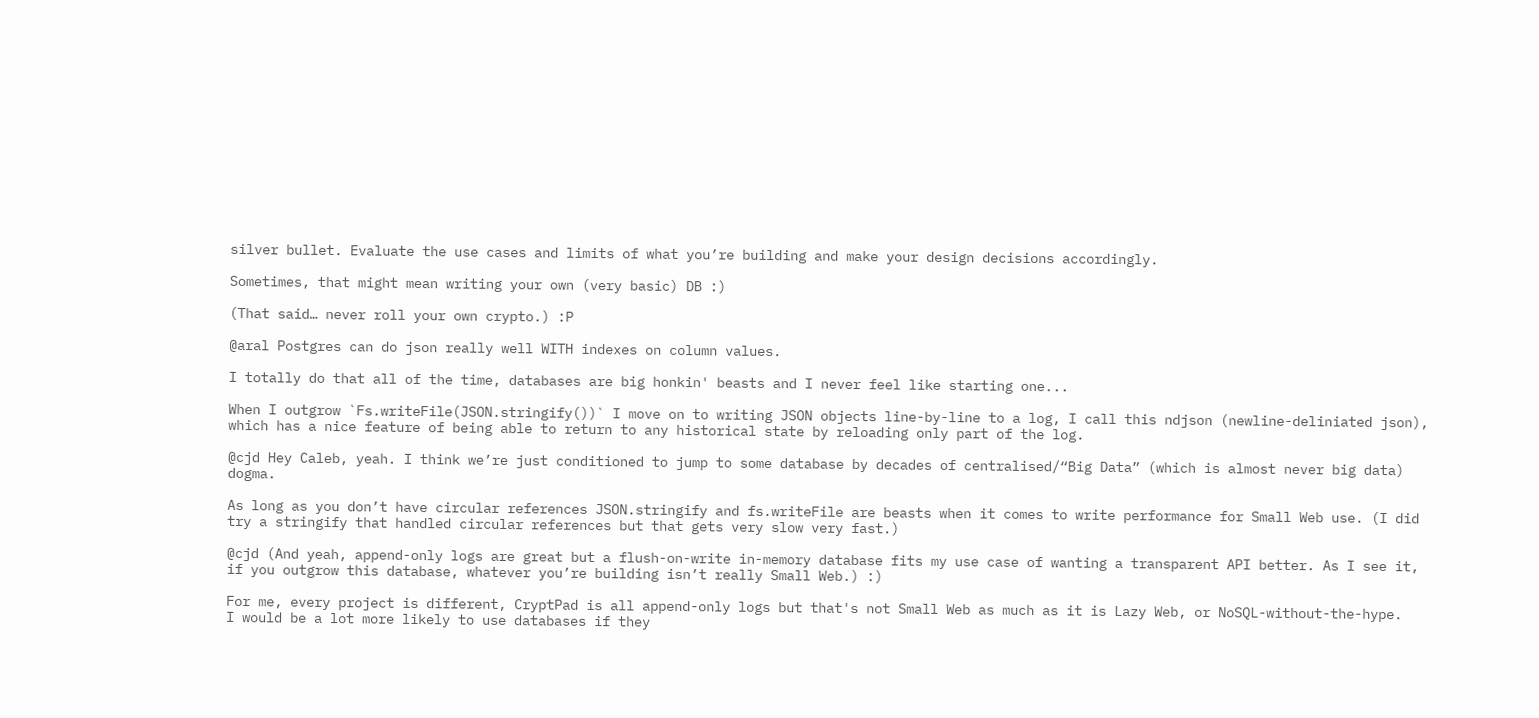silver bullet. Evaluate the use cases and limits of what you’re building and make your design decisions accordingly.

Sometimes, that might mean writing your own (very basic) DB :)

(That said… never roll your own crypto.) :P

@aral Postgres can do json really well WITH indexes on column values.

I totally do that all of the time, databases are big honkin' beasts and I never feel like starting one...

When I outgrow `Fs.writeFile(JSON.stringify())` I move on to writing JSON objects line-by-line to a log, I call this ndjson (newline-deliniated json), which has a nice feature of being able to return to any historical state by reloading only part of the log.

@cjd Hey Caleb, yeah. I think we’re just conditioned to jump to some database by decades of centralised/“Big Data” (which is almost never big data) dogma.

As long as you don’t have circular references JSON.stringify and fs.writeFile are beasts when it comes to write performance for Small Web use. (I did try a stringify that handled circular references but that gets very slow very fast.)

@cjd (And yeah, append-only logs are great but a flush-on-write in-memory database fits my use case of wanting a transparent API better. As I see it, if you outgrow this database, whatever you’re building isn’t really Small Web.) :)

For me, every project is different, CryptPad is all append-only logs but that's not Small Web as much as it is Lazy Web, or NoSQL-without-the-hype.
I would be a lot more likely to use databases if they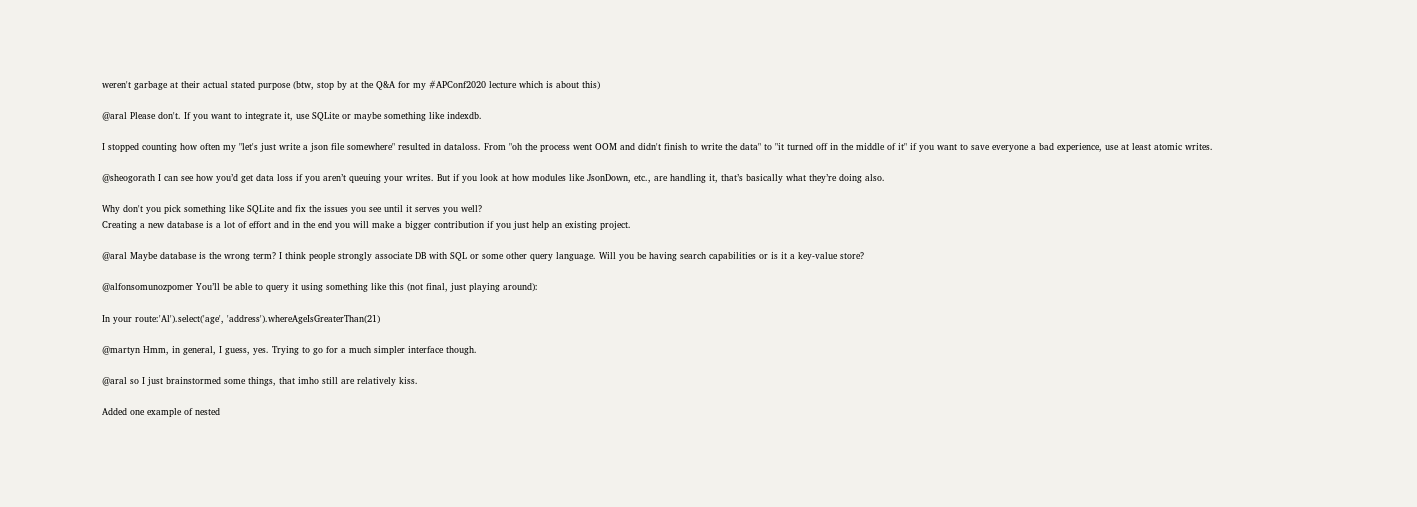weren't garbage at their actual stated purpose (btw, stop by at the Q&A for my #APConf2020 lecture which is about this)

@aral Please don't. If you want to integrate it, use SQLite or maybe something like indexdb.

I stopped counting how often my "let's just write a json file somewhere" resulted in dataloss. From "oh the process went OOM and didn't finish to write the data" to "it turned off in the middle of it" if you want to save everyone a bad experience, use at least atomic writes.

@sheogorath I can see how you’d get data loss if you aren’t queuing your writes. But if you look at how modules like JsonDown, etc., are handling it, that’s basically what they’re doing also.

Why don't you pick something like SQLite and fix the issues you see until it serves you well?
Creating a new database is a lot of effort and in the end you will make a bigger contribution if you just help an existing project.

@aral Maybe database is the wrong term? I think people strongly associate DB with SQL or some other query language. Will you be having search capabilities or is it a key-value store?

@alfonsomunozpomer You’ll be able to query it using something like this (not final, just playing around):

In your route:'Al').select('age', 'address').whereAgeIsGreaterThan(21)

@martyn Hmm, in general, I guess, yes. Trying to go for a much simpler interface though.

@aral so I just brainstormed some things, that imho still are relatively kiss.

Added one example of nested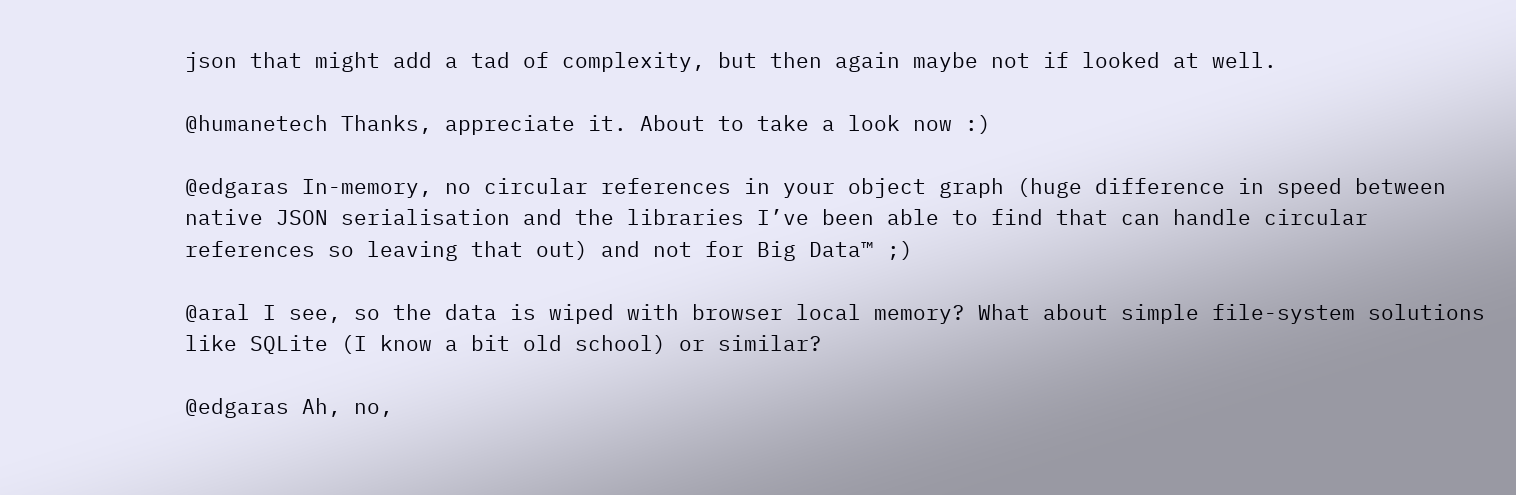json that might add a tad of complexity, but then again maybe not if looked at well.

@humanetech Thanks, appreciate it. About to take a look now :)

@edgaras In-memory, no circular references in your object graph (huge difference in speed between native JSON serialisation and the libraries I’ve been able to find that can handle circular references so leaving that out) and not for Big Data™ ;)

@aral I see, so the data is wiped with browser local memory? What about simple file-system solutions like SQLite (I know a bit old school) or similar?

@edgaras Ah, no,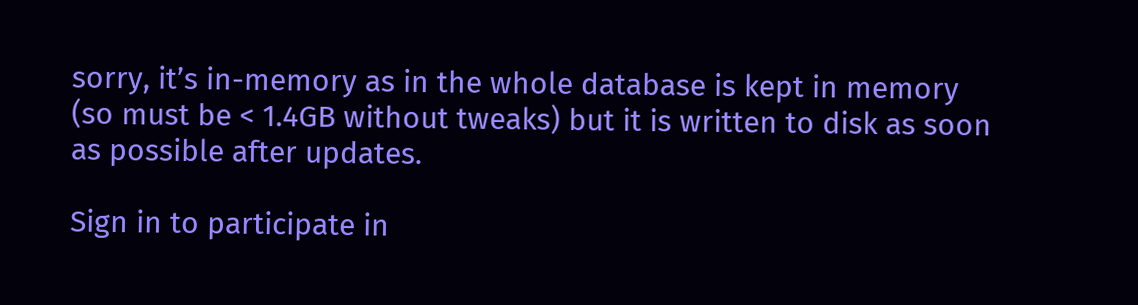sorry, it’s in-memory as in the whole database is kept in memory (so must be < 1.4GB without tweaks) but it is written to disk as soon as possible after updates.

Sign in to participate in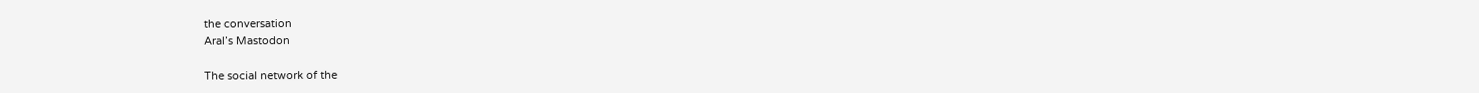the conversation
Aral’s Mastodon

The social network of the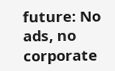future: No ads, no corporate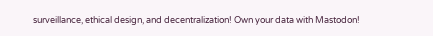surveillance, ethical design, and decentralization! Own your data with Mastodon!